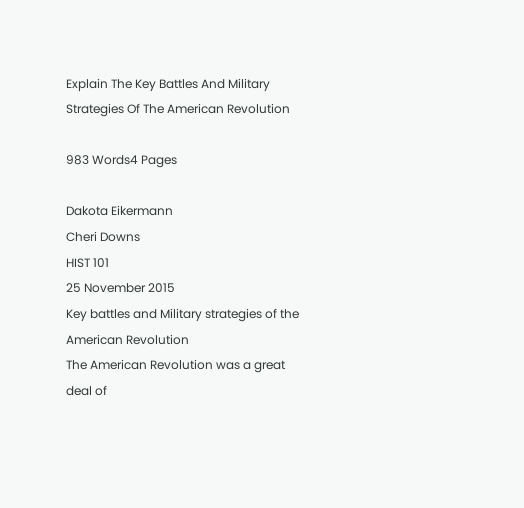Explain The Key Battles And Military Strategies Of The American Revolution

983 Words4 Pages

Dakota Eikermann
Cheri Downs
HIST 101
25 November 2015
Key battles and Military strategies of the American Revolution
The American Revolution was a great deal of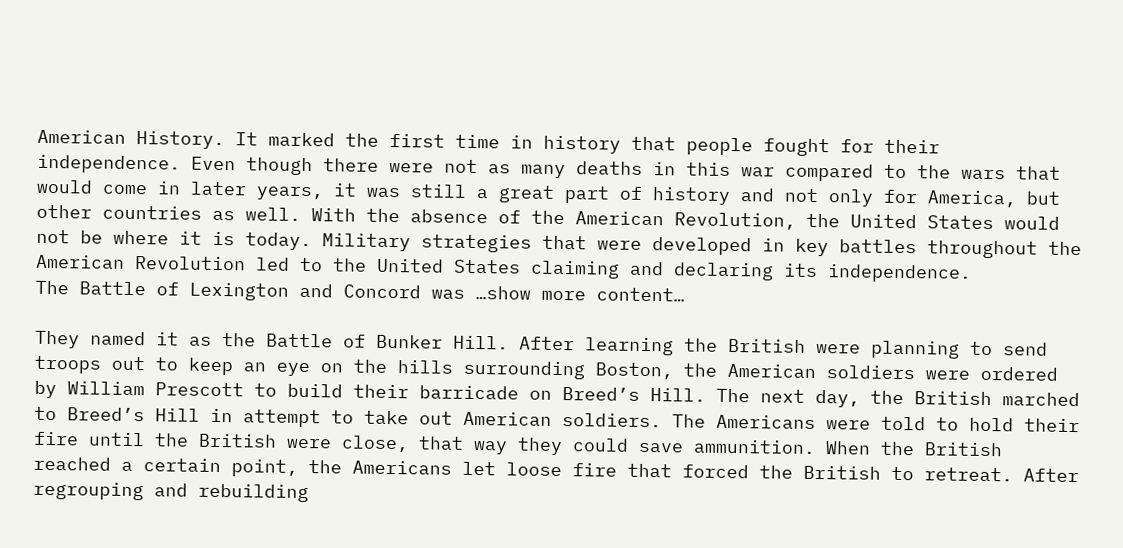American History. It marked the first time in history that people fought for their independence. Even though there were not as many deaths in this war compared to the wars that would come in later years, it was still a great part of history and not only for America, but other countries as well. With the absence of the American Revolution, the United States would not be where it is today. Military strategies that were developed in key battles throughout the American Revolution led to the United States claiming and declaring its independence.
The Battle of Lexington and Concord was …show more content…

They named it as the Battle of Bunker Hill. After learning the British were planning to send troops out to keep an eye on the hills surrounding Boston, the American soldiers were ordered by William Prescott to build their barricade on Breed’s Hill. The next day, the British marched to Breed’s Hill in attempt to take out American soldiers. The Americans were told to hold their fire until the British were close, that way they could save ammunition. When the British reached a certain point, the Americans let loose fire that forced the British to retreat. After regrouping and rebuilding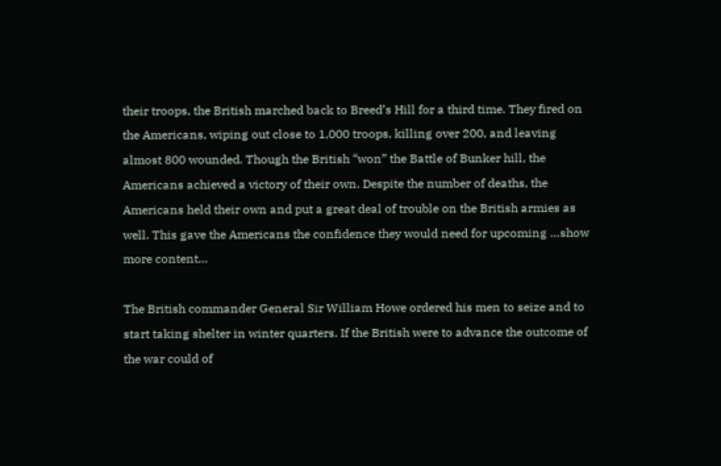their troops, the British marched back to Breed’s Hill for a third time. They fired on the Americans, wiping out close to 1,000 troops, killing over 200, and leaving almost 800 wounded. Though the British “won” the Battle of Bunker hill, the Americans achieved a victory of their own. Despite the number of deaths, the Americans held their own and put a great deal of trouble on the British armies as well. This gave the Americans the confidence they would need for upcoming …show more content…

The British commander General Sir William Howe ordered his men to seize and to start taking shelter in winter quarters. If the British were to advance the outcome of the war could of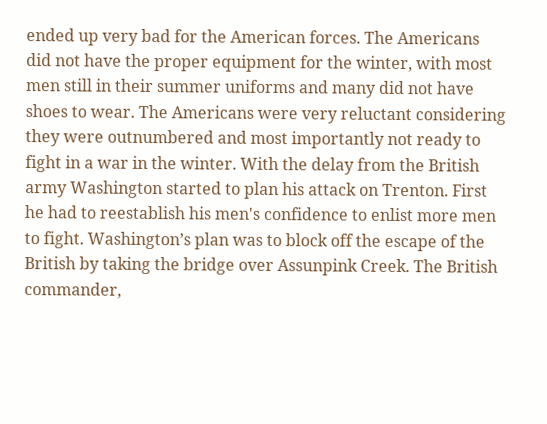ended up very bad for the American forces. The Americans did not have the proper equipment for the winter, with most men still in their summer uniforms and many did not have shoes to wear. The Americans were very reluctant considering they were outnumbered and most importantly not ready to fight in a war in the winter. With the delay from the British army Washington started to plan his attack on Trenton. First he had to reestablish his men's confidence to enlist more men to fight. Washington’s plan was to block off the escape of the British by taking the bridge over Assunpink Creek. The British commander,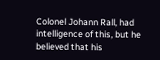Colonel Johann Rall, had intelligence of this, but he believed that his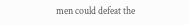men could defeat the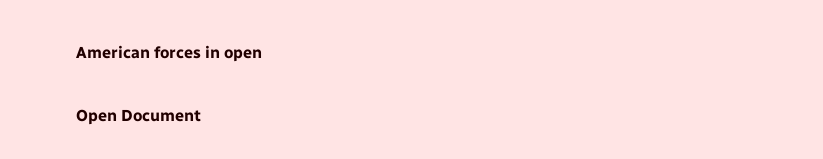American forces in open

Open Document